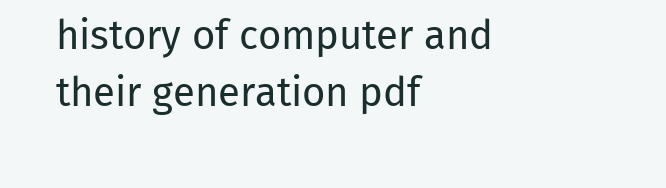history of computer and their generation pdf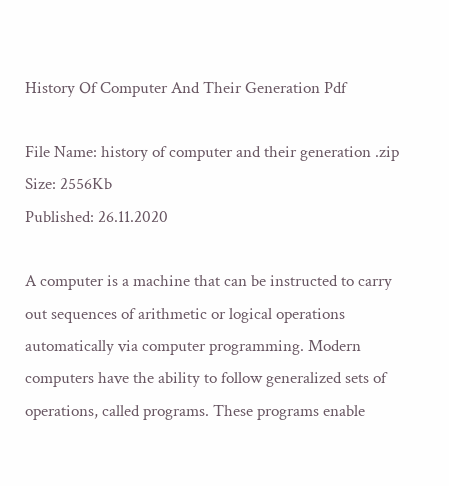History Of Computer And Their Generation Pdf

File Name: history of computer and their generation .zip
Size: 2556Kb
Published: 26.11.2020

A computer is a machine that can be instructed to carry out sequences of arithmetic or logical operations automatically via computer programming. Modern computers have the ability to follow generalized sets of operations, called programs. These programs enable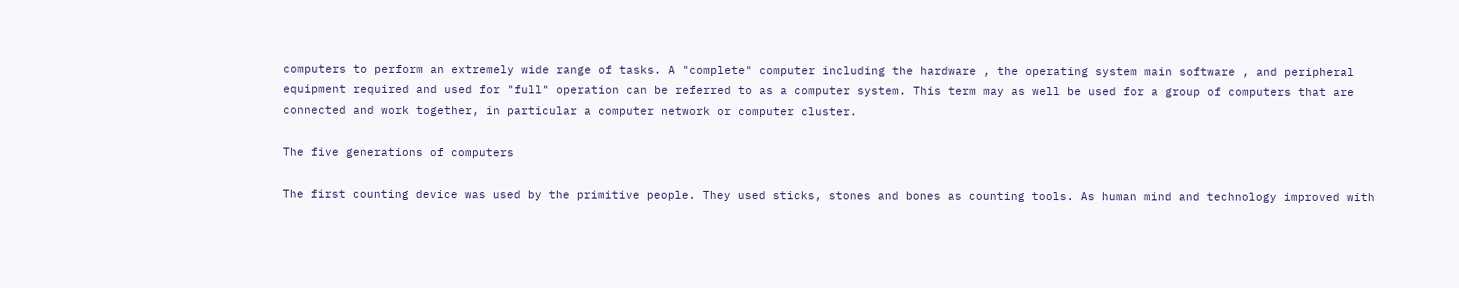computers to perform an extremely wide range of tasks. A "complete" computer including the hardware , the operating system main software , and peripheral equipment required and used for "full" operation can be referred to as a computer system. This term may as well be used for a group of computers that are connected and work together, in particular a computer network or computer cluster.

The five generations of computers

The first counting device was used by the primitive people. They used sticks, stones and bones as counting tools. As human mind and technology improved with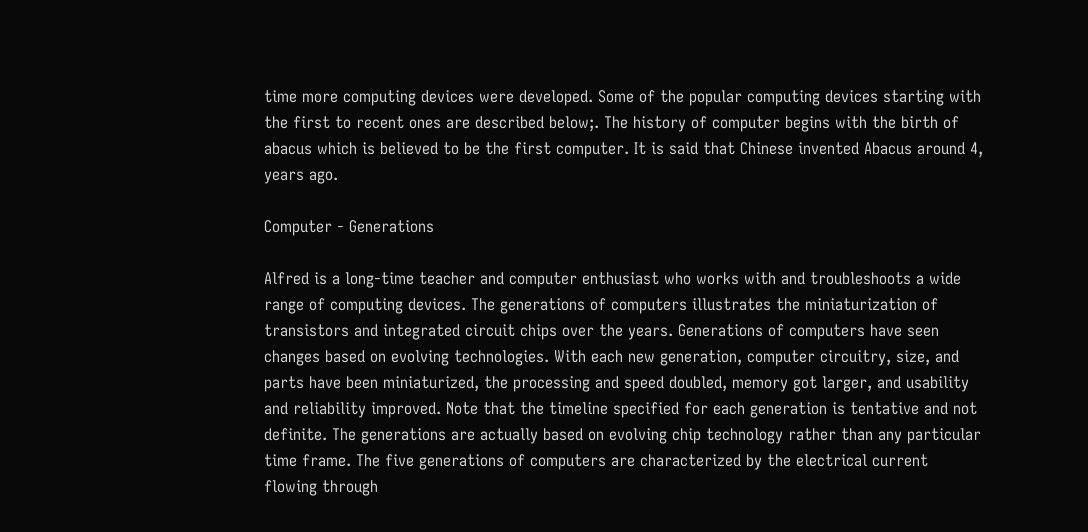time more computing devices were developed. Some of the popular computing devices starting with the first to recent ones are described below;. The history of computer begins with the birth of abacus which is believed to be the first computer. It is said that Chinese invented Abacus around 4, years ago.

Computer - Generations

Alfred is a long-time teacher and computer enthusiast who works with and troubleshoots a wide range of computing devices. The generations of computers illustrates the miniaturization of transistors and integrated circuit chips over the years. Generations of computers have seen changes based on evolving technologies. With each new generation, computer circuitry, size, and parts have been miniaturized, the processing and speed doubled, memory got larger, and usability and reliability improved. Note that the timeline specified for each generation is tentative and not definite. The generations are actually based on evolving chip technology rather than any particular time frame. The five generations of computers are characterized by the electrical current flowing through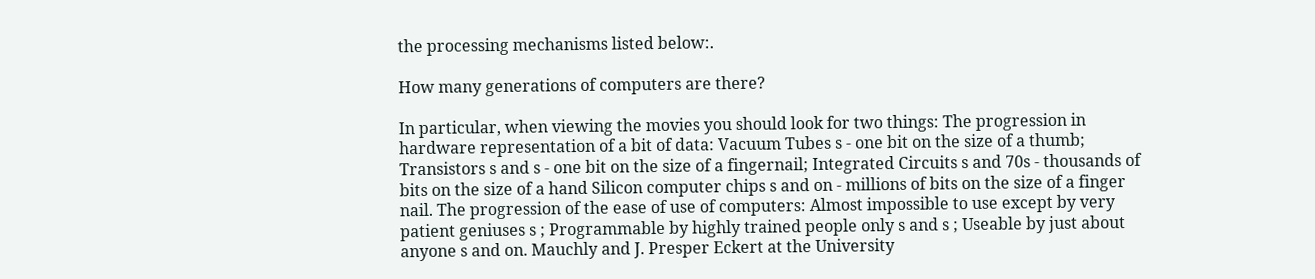the processing mechanisms listed below:.

How many generations of computers are there?

In particular, when viewing the movies you should look for two things: The progression in hardware representation of a bit of data: Vacuum Tubes s - one bit on the size of a thumb; Transistors s and s - one bit on the size of a fingernail; Integrated Circuits s and 70s - thousands of bits on the size of a hand Silicon computer chips s and on - millions of bits on the size of a finger nail. The progression of the ease of use of computers: Almost impossible to use except by very patient geniuses s ; Programmable by highly trained people only s and s ; Useable by just about anyone s and on. Mauchly and J. Presper Eckert at the University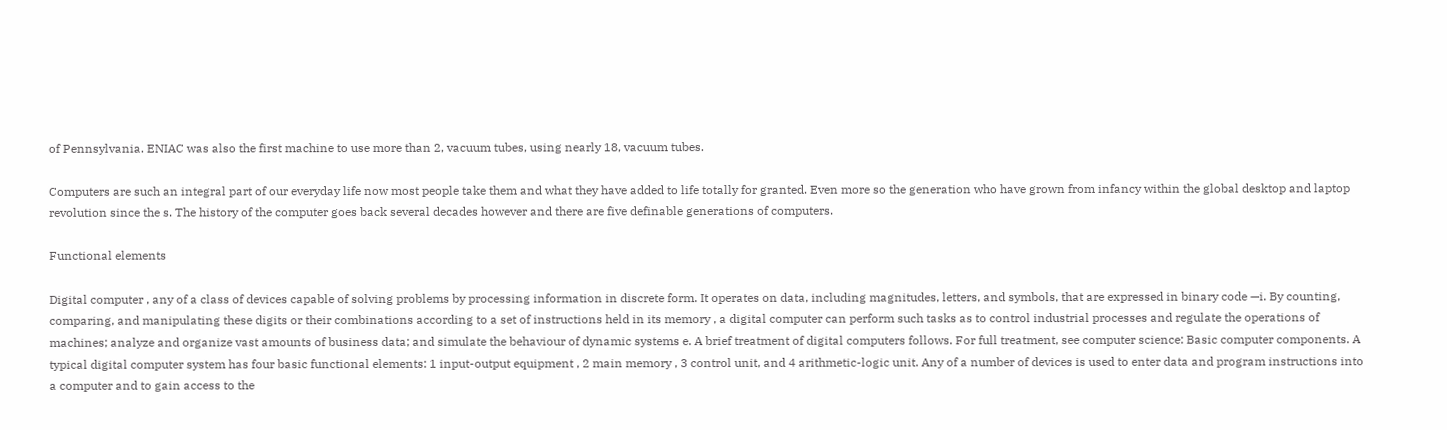of Pennsylvania. ENIAC was also the first machine to use more than 2, vacuum tubes, using nearly 18, vacuum tubes.

Computers are such an integral part of our everyday life now most people take them and what they have added to life totally for granted. Even more so the generation who have grown from infancy within the global desktop and laptop revolution since the s. The history of the computer goes back several decades however and there are five definable generations of computers.

Functional elements

Digital computer , any of a class of devices capable of solving problems by processing information in discrete form. It operates on data, including magnitudes, letters, and symbols, that are expressed in binary code —i. By counting, comparing, and manipulating these digits or their combinations according to a set of instructions held in its memory , a digital computer can perform such tasks as to control industrial processes and regulate the operations of machines; analyze and organize vast amounts of business data; and simulate the behaviour of dynamic systems e. A brief treatment of digital computers follows. For full treatment, see computer science: Basic computer components. A typical digital computer system has four basic functional elements: 1 input-output equipment , 2 main memory , 3 control unit, and 4 arithmetic-logic unit. Any of a number of devices is used to enter data and program instructions into a computer and to gain access to the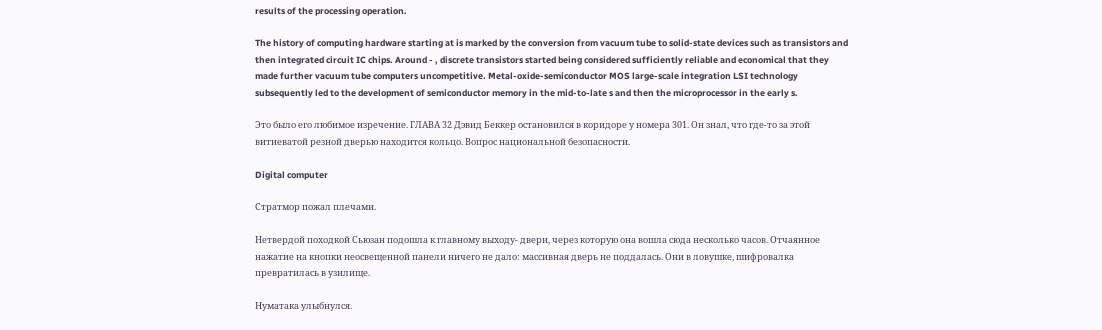results of the processing operation.

The history of computing hardware starting at is marked by the conversion from vacuum tube to solid-state devices such as transistors and then integrated circuit IC chips. Around - , discrete transistors started being considered sufficiently reliable and economical that they made further vacuum tube computers uncompetitive. Metal-oxide-semiconductor MOS large-scale integration LSI technology subsequently led to the development of semiconductor memory in the mid-to-late s and then the microprocessor in the early s.

Это было его любимое изречение. ГЛАВА 32 Дэвид Беккер остановился в коридоре у номера 301. Он знал, что где-то за этой витиеватой резной дверью находится кольцо. Вопрос национальной безопасности.

Digital computer

Стратмор пожал плечами.

Нетвердой походкой Сьюзан подошла к главному выходу- двери, через которую она вошла сюда несколько часов. Отчаянное нажатие на кнопки неосвещенной панели ничего не дало: массивная дверь не поддалась. Они в ловушке, шифровалка превратилась в узилище.

Нуматака улыбнулся.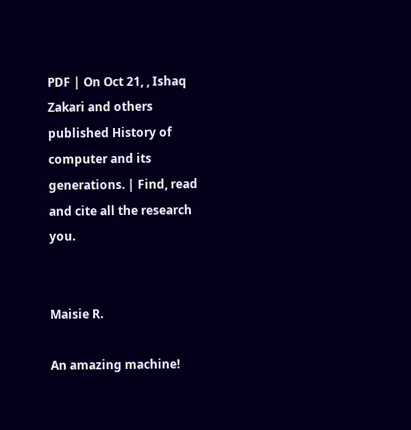PDF | On Oct 21, , Ishaq Zakari and others published History of computer and its generations. | Find, read and cite all the research you.


Maisie R.

An amazing machine!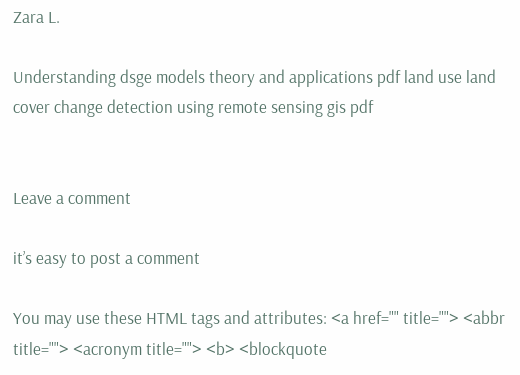Zara L.

Understanding dsge models theory and applications pdf land use land cover change detection using remote sensing gis pdf


Leave a comment

it’s easy to post a comment

You may use these HTML tags and attributes: <a href="" title=""> <abbr title=""> <acronym title=""> <b> <blockquote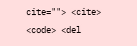cite=""> <cite> <code> <del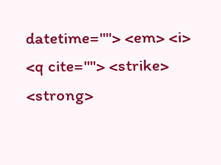datetime=""> <em> <i> <q cite=""> <strike> <strong>